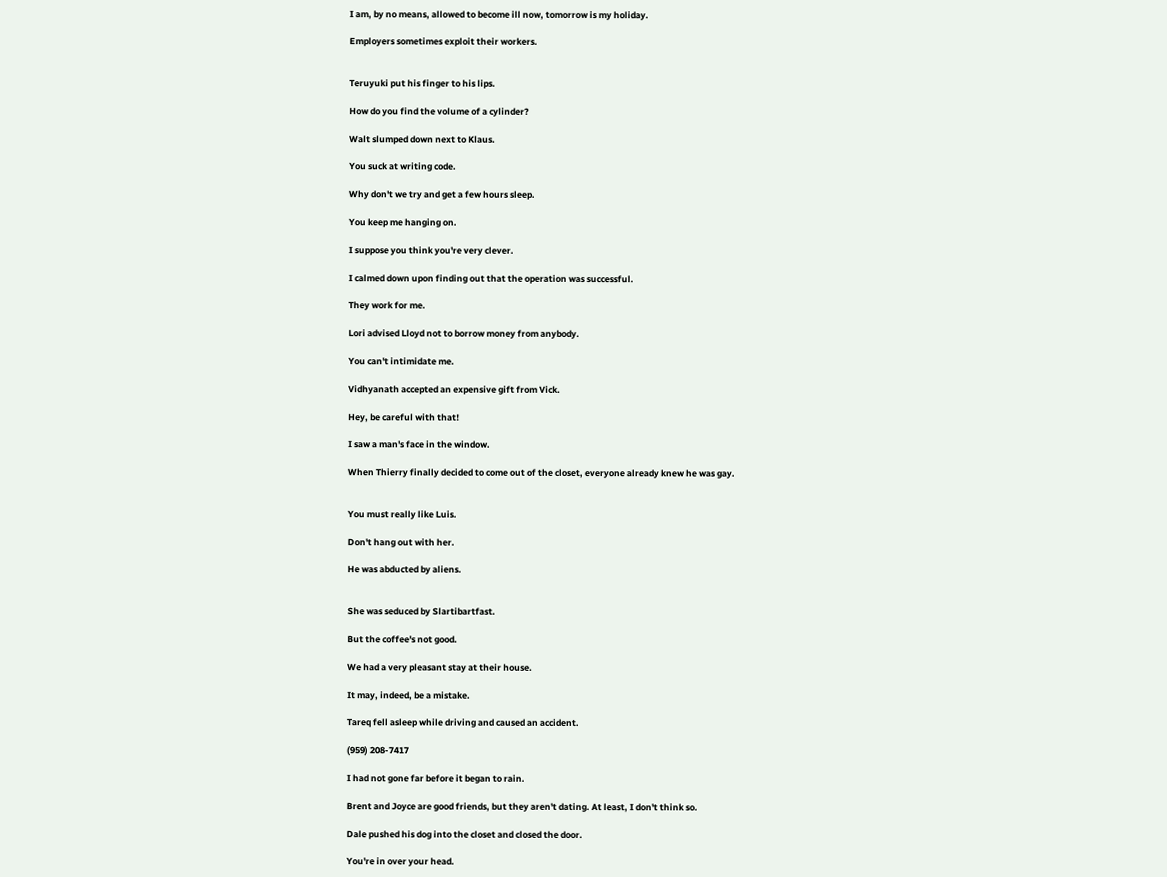I am, by no means, allowed to become ill now, tomorrow is my holiday.

Employers sometimes exploit their workers.


Teruyuki put his finger to his lips.

How do you find the volume of a cylinder?

Walt slumped down next to Klaus.

You suck at writing code.

Why don't we try and get a few hours sleep.

You keep me hanging on.

I suppose you think you're very clever.

I calmed down upon finding out that the operation was successful.

They work for me.

Lori advised Lloyd not to borrow money from anybody.

You can't intimidate me.

Vidhyanath accepted an expensive gift from Vick.

Hey, be careful with that!

I saw a man's face in the window.

When Thierry finally decided to come out of the closet, everyone already knew he was gay.


You must really like Luis.

Don't hang out with her.

He was abducted by aliens.


She was seduced by Slartibartfast.

But the coffee's not good.

We had a very pleasant stay at their house.

It may, indeed, be a mistake.

Tareq fell asleep while driving and caused an accident.

(959) 208-7417

I had not gone far before it began to rain.

Brent and Joyce are good friends, but they aren't dating. At least, I don't think so.

Dale pushed his dog into the closet and closed the door.

You're in over your head.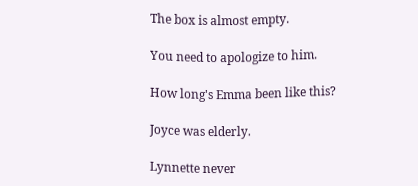The box is almost empty.

You need to apologize to him.

How long's Emma been like this?

Joyce was elderly.

Lynnette never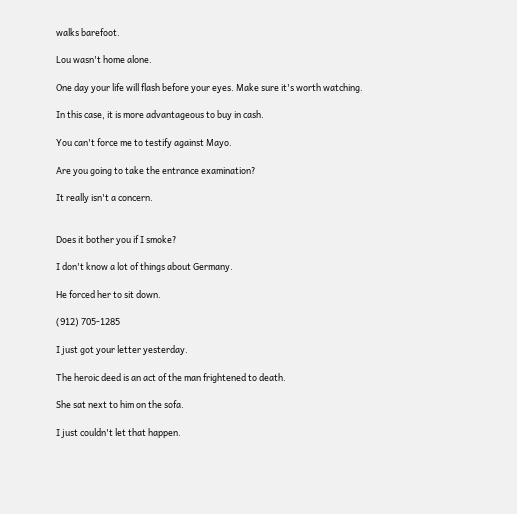walks barefoot.

Lou wasn't home alone.

One day your life will flash before your eyes. Make sure it's worth watching.

In this case, it is more advantageous to buy in cash.

You can't force me to testify against Mayo.

Are you going to take the entrance examination?

It really isn't a concern.


Does it bother you if I smoke?

I don't know a lot of things about Germany.

He forced her to sit down.

(912) 705-1285

I just got your letter yesterday.

The heroic deed is an act of the man frightened to death.

She sat next to him on the sofa.

I just couldn't let that happen.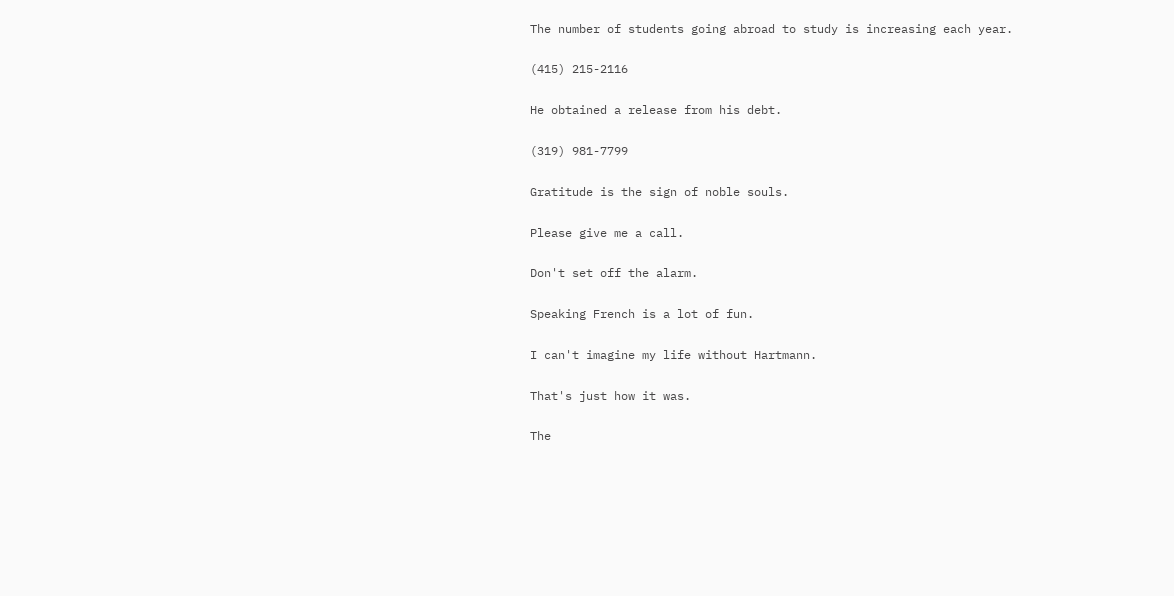The number of students going abroad to study is increasing each year.

(415) 215-2116

He obtained a release from his debt.

(319) 981-7799

Gratitude is the sign of noble souls.

Please give me a call.

Don't set off the alarm.

Speaking French is a lot of fun.

I can't imagine my life without Hartmann.

That's just how it was.

The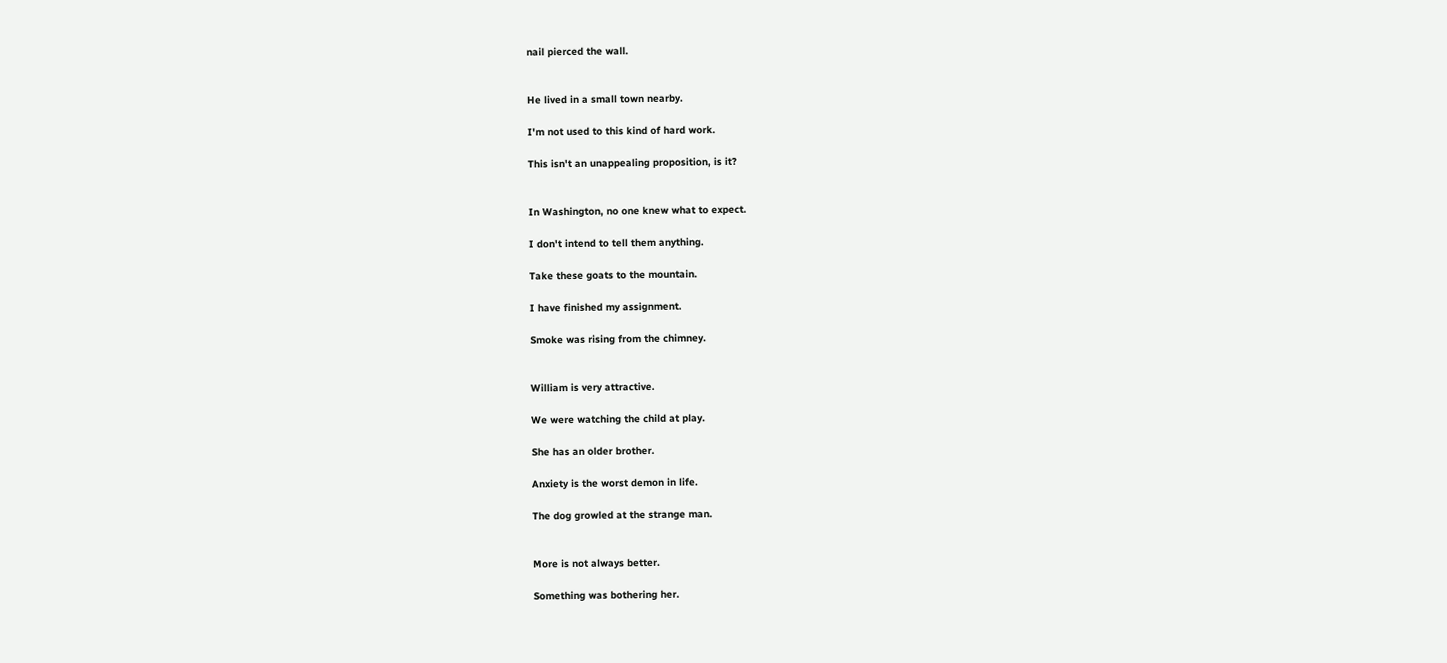nail pierced the wall.


He lived in a small town nearby.

I'm not used to this kind of hard work.

This isn't an unappealing proposition, is it?


In Washington, no one knew what to expect.

I don't intend to tell them anything.

Take these goats to the mountain.

I have finished my assignment.

Smoke was rising from the chimney.


William is very attractive.

We were watching the child at play.

She has an older brother.

Anxiety is the worst demon in life.

The dog growled at the strange man.


More is not always better.

Something was bothering her.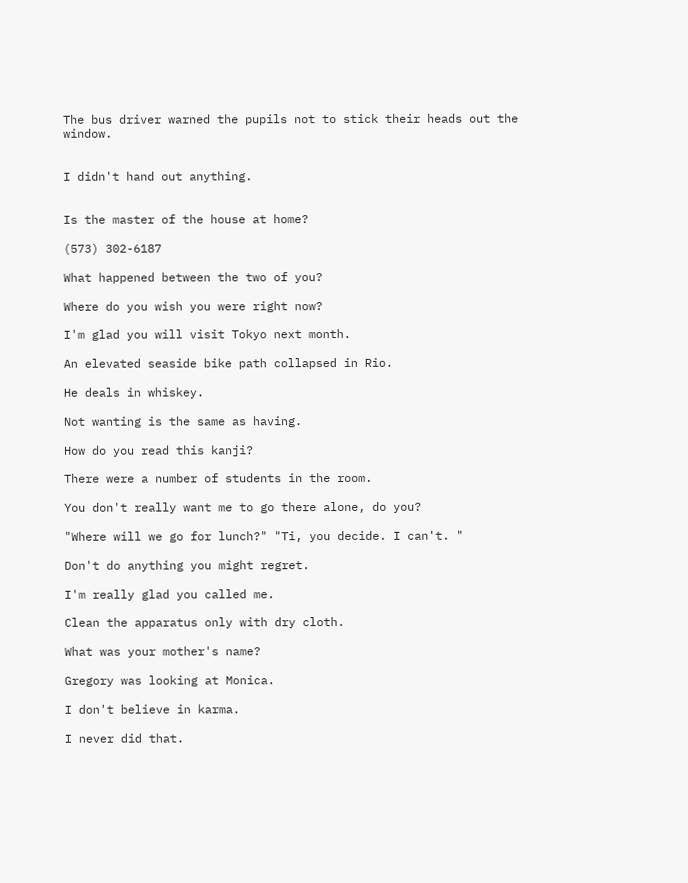The bus driver warned the pupils not to stick their heads out the window.


I didn't hand out anything.


Is the master of the house at home?

(573) 302-6187

What happened between the two of you?

Where do you wish you were right now?

I'm glad you will visit Tokyo next month.

An elevated seaside bike path collapsed in Rio.

He deals in whiskey.

Not wanting is the same as having.

How do you read this kanji?

There were a number of students in the room.

You don't really want me to go there alone, do you?

"Where will we go for lunch?" "Ti, you decide. I can't. "

Don't do anything you might regret.

I'm really glad you called me.

Clean the apparatus only with dry cloth.

What was your mother's name?

Gregory was looking at Monica.

I don't believe in karma.

I never did that.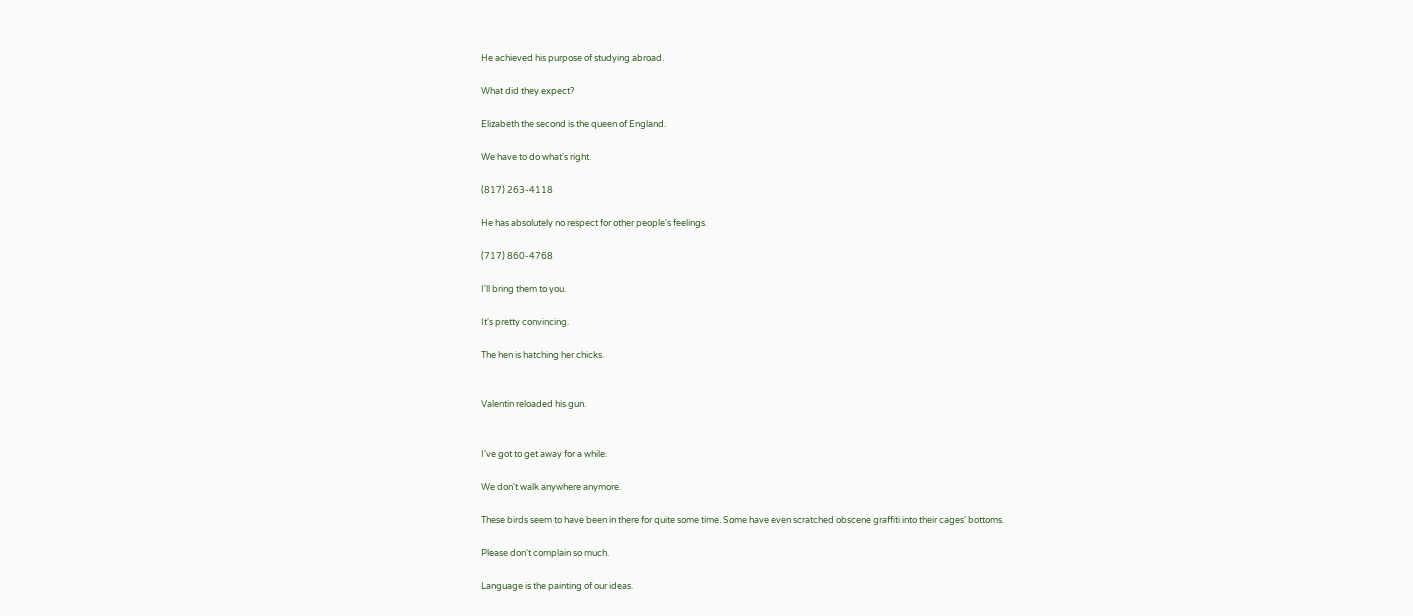He achieved his purpose of studying abroad.

What did they expect?

Elizabeth the second is the queen of England.

We have to do what's right.

(817) 263-4118

He has absolutely no respect for other people's feelings.

(717) 860-4768

I'll bring them to you.

It's pretty convincing.

The hen is hatching her chicks.


Valentin reloaded his gun.


I've got to get away for a while.

We don't walk anywhere anymore.

These birds seem to have been in there for quite some time. Some have even scratched obscene graffiti into their cages' bottoms.

Please don't complain so much.

Language is the painting of our ideas.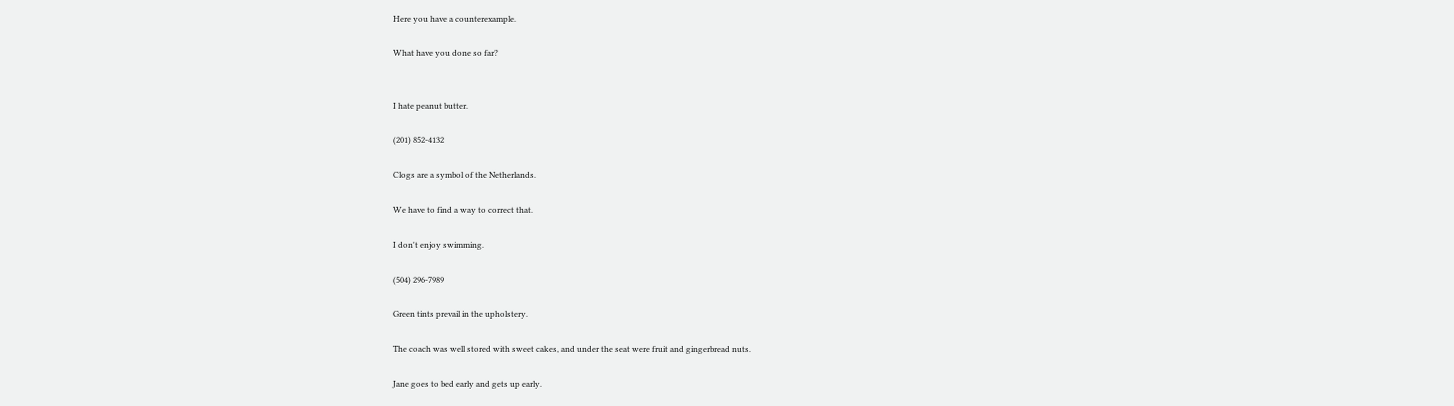Here you have a counterexample.

What have you done so far?


I hate peanut butter.

(201) 852-4132

Clogs are a symbol of the Netherlands.

We have to find a way to correct that.

I don't enjoy swimming.

(504) 296-7989

Green tints prevail in the upholstery.

The coach was well stored with sweet cakes, and under the seat were fruit and gingerbread nuts.

Jane goes to bed early and gets up early.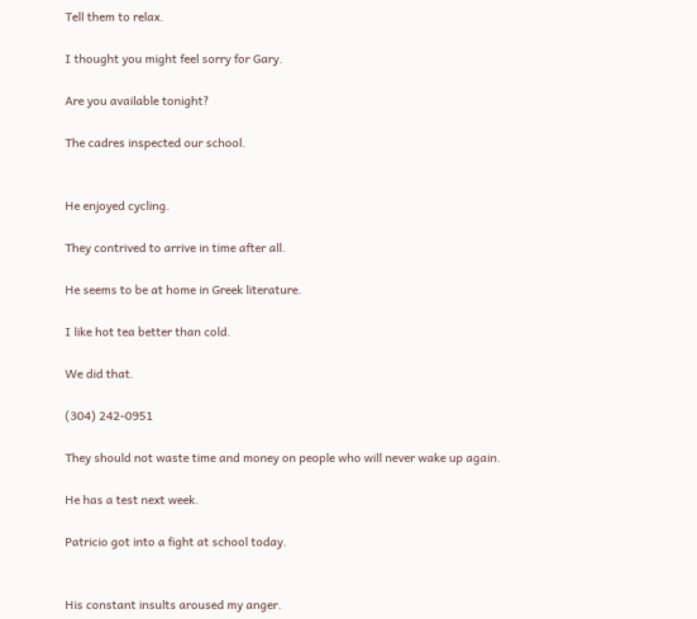Tell them to relax.

I thought you might feel sorry for Gary.

Are you available tonight?

The cadres inspected our school.


He enjoyed cycling.

They contrived to arrive in time after all.

He seems to be at home in Greek literature.

I like hot tea better than cold.

We did that.

(304) 242-0951

They should not waste time and money on people who will never wake up again.

He has a test next week.

Patricio got into a fight at school today.


His constant insults aroused my anger.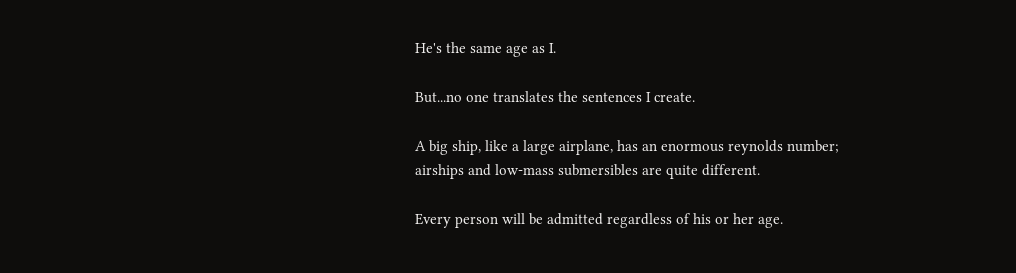He's the same age as I.

But...no one translates the sentences I create.

A big ship, like a large airplane, has an enormous reynolds number; airships and low-mass submersibles are quite different.

Every person will be admitted regardless of his or her age.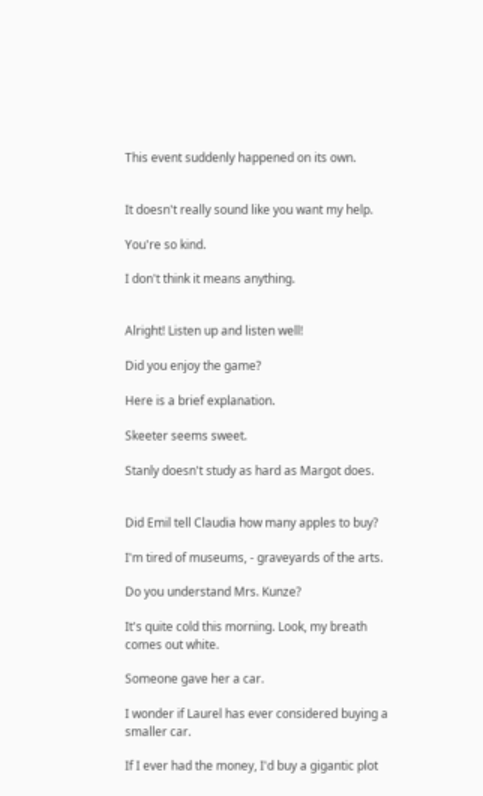This event suddenly happened on its own.


It doesn't really sound like you want my help.

You're so kind.

I don't think it means anything.


Alright! Listen up and listen well!

Did you enjoy the game?

Here is a brief explanation.

Skeeter seems sweet.

Stanly doesn't study as hard as Margot does.


Did Emil tell Claudia how many apples to buy?

I'm tired of museums, - graveyards of the arts.

Do you understand Mrs. Kunze?

It's quite cold this morning. Look, my breath comes out white.

Someone gave her a car.

I wonder if Laurel has ever considered buying a smaller car.

If I ever had the money, I'd buy a gigantic plot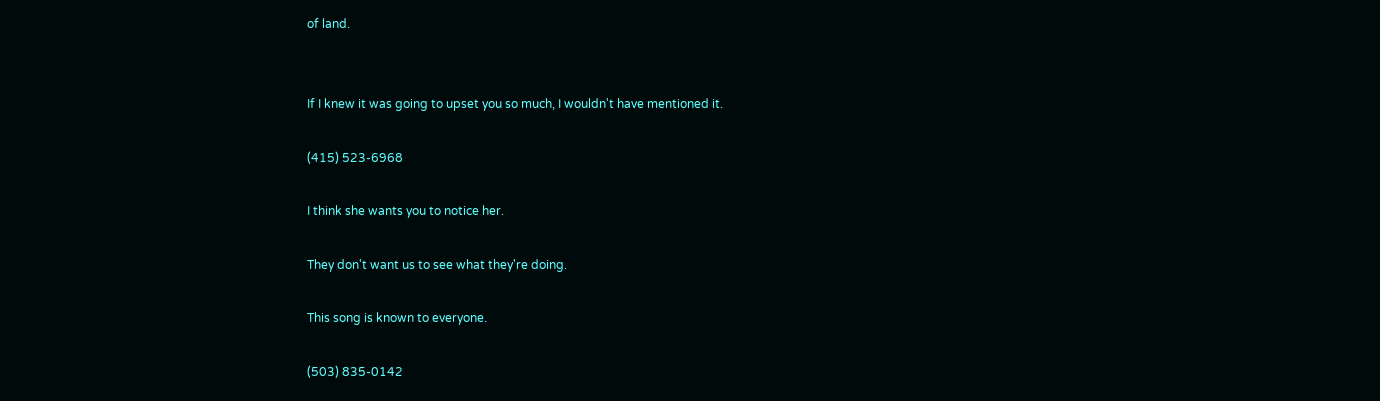of land.


If I knew it was going to upset you so much, I wouldn't have mentioned it.

(415) 523-6968

I think she wants you to notice her.

They don't want us to see what they're doing.

This song is known to everyone.

(503) 835-0142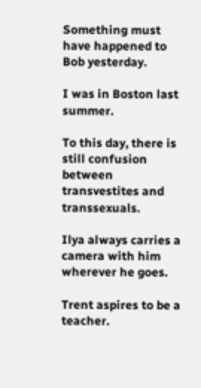Something must have happened to Bob yesterday.

I was in Boston last summer.

To this day, there is still confusion between transvestites and transsexuals.

Ilya always carries a camera with him wherever he goes.

Trent aspires to be a teacher.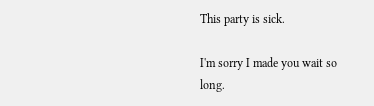This party is sick.

I'm sorry I made you wait so long.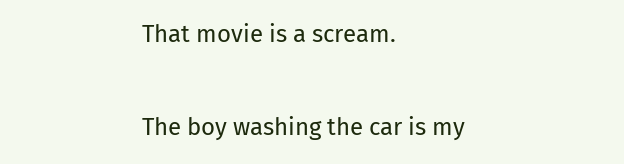That movie is a scream.

The boy washing the car is my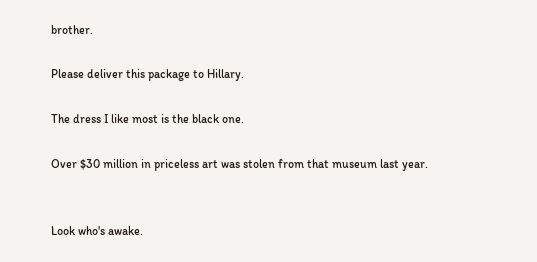brother.

Please deliver this package to Hillary.

The dress I like most is the black one.

Over $30 million in priceless art was stolen from that museum last year.


Look who's awake.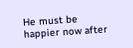He must be happier now after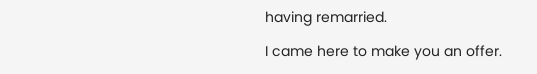having remarried.

I came here to make you an offer.